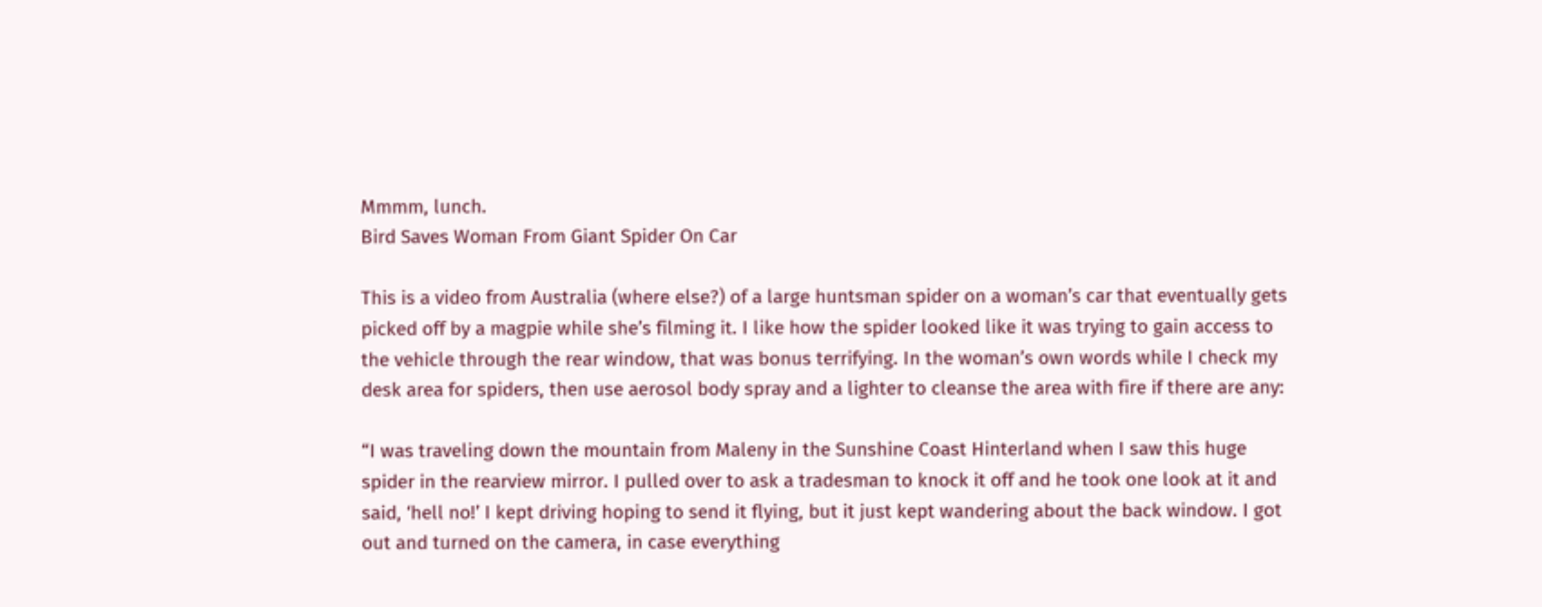Mmmm, lunch.
Bird Saves Woman From Giant Spider On Car

This is a video from Australia (where else?) of a large huntsman spider on a woman’s car that eventually gets picked off by a magpie while she’s filming it. I like how the spider looked like it was trying to gain access to the vehicle through the rear window, that was bonus terrifying. In the woman’s own words while I check my desk area for spiders, then use aerosol body spray and a lighter to cleanse the area with fire if there are any:

“I was traveling down the mountain from Maleny in the Sunshine Coast Hinterland when I saw this huge spider in the rearview mirror. I pulled over to ask a tradesman to knock it off and he took one look at it and said, ‘hell no!’ I kept driving hoping to send it flying, but it just kept wandering about the back window. I got out and turned on the camera, in case everything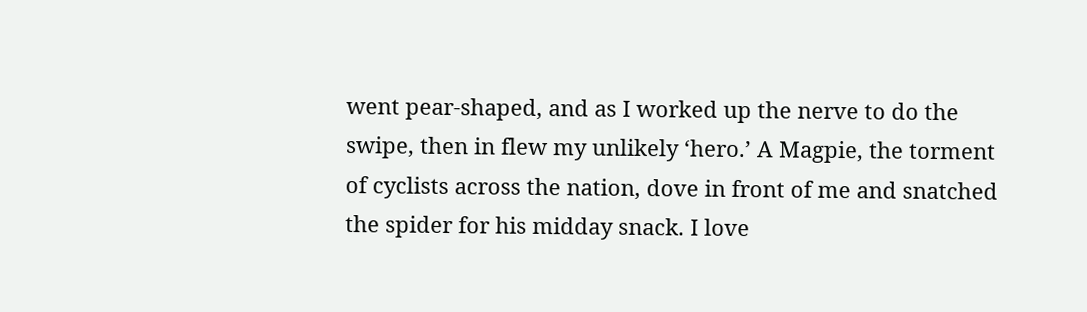went pear-shaped, and as I worked up the nerve to do the swipe, then in flew my unlikely ‘hero.’ A Magpie, the torment of cyclists across the nation, dove in front of me and snatched the spider for his midday snack. I love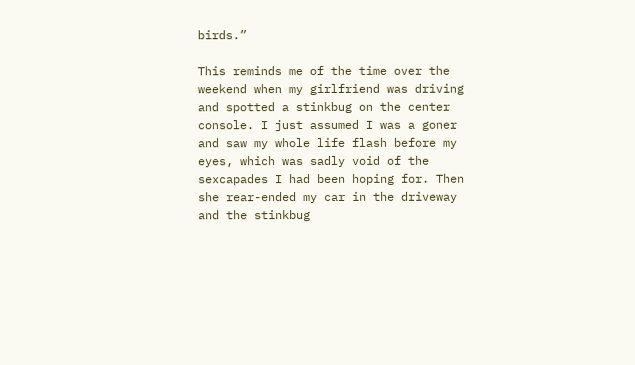birds.”

This reminds me of the time over the weekend when my girlfriend was driving and spotted a stinkbug on the center console. I just assumed I was a goner and saw my whole life flash before my eyes, which was sadly void of the sexcapades I had been hoping for. Then she rear-ended my car in the driveway and the stinkbug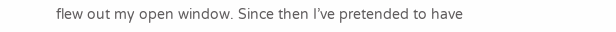flew out my open window. Since then I’ve pretended to have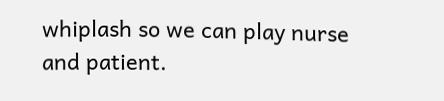whiplash so we can play nurse and patient.